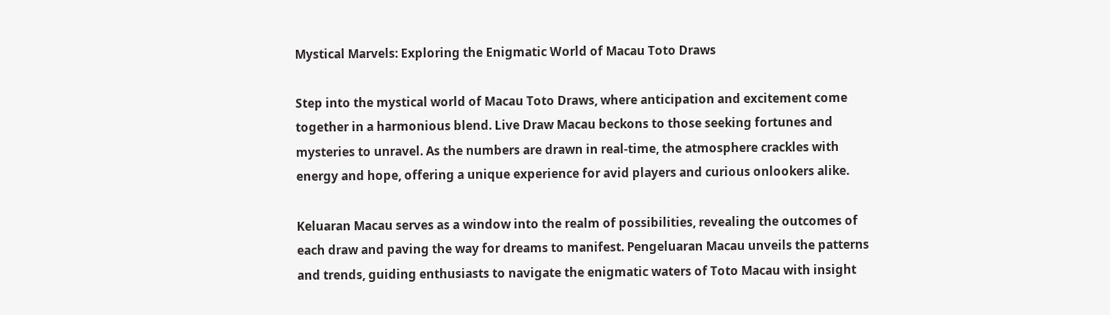Mystical Marvels: Exploring the Enigmatic World of Macau Toto Draws

Step into the mystical world of Macau Toto Draws, where anticipation and excitement come together in a harmonious blend. Live Draw Macau beckons to those seeking fortunes and mysteries to unravel. As the numbers are drawn in real-time, the atmosphere crackles with energy and hope, offering a unique experience for avid players and curious onlookers alike.

Keluaran Macau serves as a window into the realm of possibilities, revealing the outcomes of each draw and paving the way for dreams to manifest. Pengeluaran Macau unveils the patterns and trends, guiding enthusiasts to navigate the enigmatic waters of Toto Macau with insight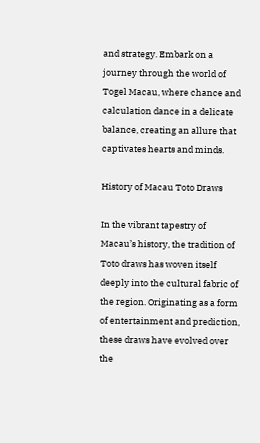and strategy. Embark on a journey through the world of Togel Macau, where chance and calculation dance in a delicate balance, creating an allure that captivates hearts and minds.

History of Macau Toto Draws

In the vibrant tapestry of Macau’s history, the tradition of Toto draws has woven itself deeply into the cultural fabric of the region. Originating as a form of entertainment and prediction, these draws have evolved over the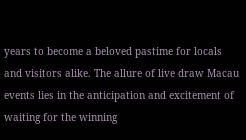years to become a beloved pastime for locals and visitors alike. The allure of live draw Macau events lies in the anticipation and excitement of waiting for the winning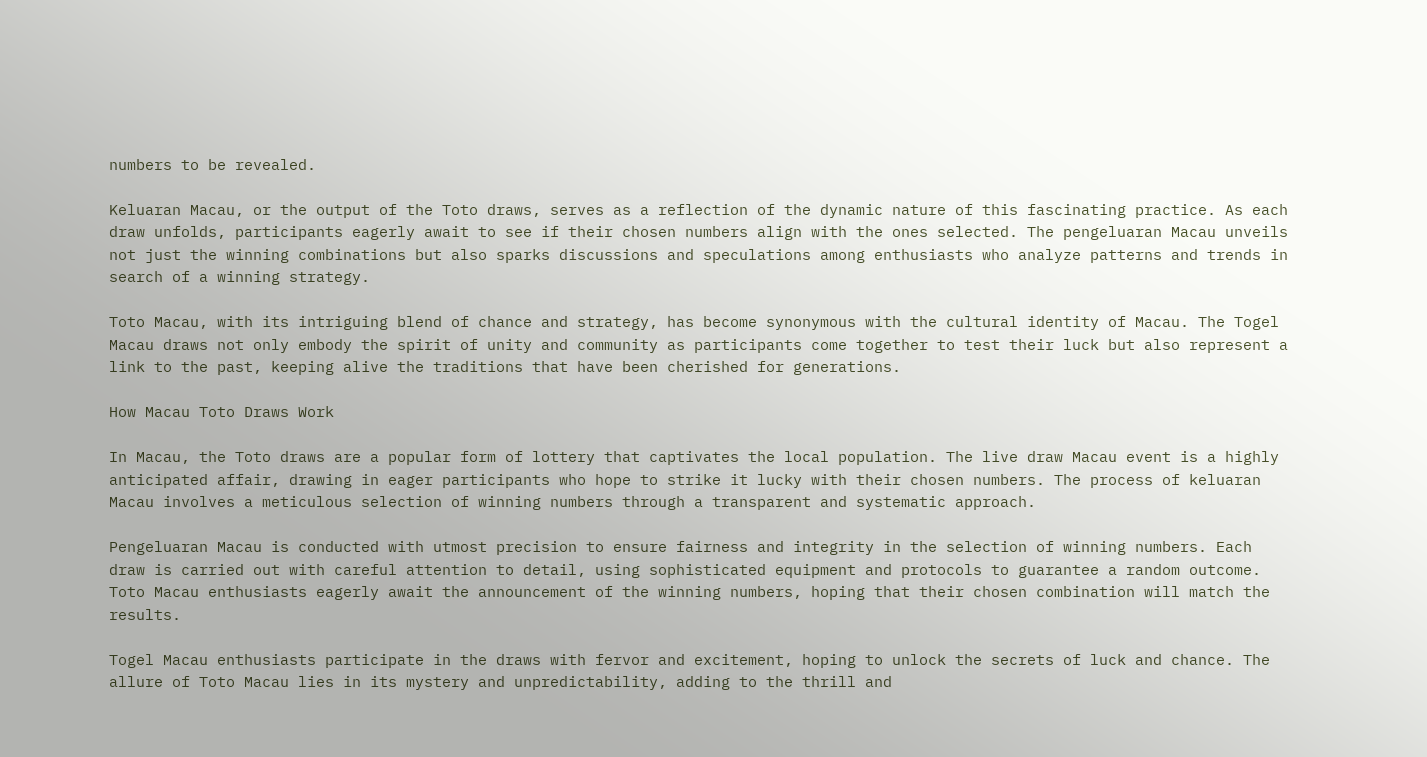numbers to be revealed.

Keluaran Macau, or the output of the Toto draws, serves as a reflection of the dynamic nature of this fascinating practice. As each draw unfolds, participants eagerly await to see if their chosen numbers align with the ones selected. The pengeluaran Macau unveils not just the winning combinations but also sparks discussions and speculations among enthusiasts who analyze patterns and trends in search of a winning strategy.

Toto Macau, with its intriguing blend of chance and strategy, has become synonymous with the cultural identity of Macau. The Togel Macau draws not only embody the spirit of unity and community as participants come together to test their luck but also represent a link to the past, keeping alive the traditions that have been cherished for generations.

How Macau Toto Draws Work

In Macau, the Toto draws are a popular form of lottery that captivates the local population. The live draw Macau event is a highly anticipated affair, drawing in eager participants who hope to strike it lucky with their chosen numbers. The process of keluaran Macau involves a meticulous selection of winning numbers through a transparent and systematic approach.

Pengeluaran Macau is conducted with utmost precision to ensure fairness and integrity in the selection of winning numbers. Each draw is carried out with careful attention to detail, using sophisticated equipment and protocols to guarantee a random outcome. Toto Macau enthusiasts eagerly await the announcement of the winning numbers, hoping that their chosen combination will match the results.

Togel Macau enthusiasts participate in the draws with fervor and excitement, hoping to unlock the secrets of luck and chance. The allure of Toto Macau lies in its mystery and unpredictability, adding to the thrill and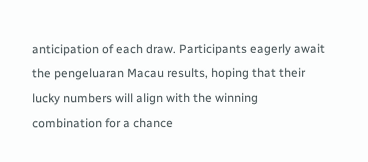anticipation of each draw. Participants eagerly await the pengeluaran Macau results, hoping that their lucky numbers will align with the winning combination for a chance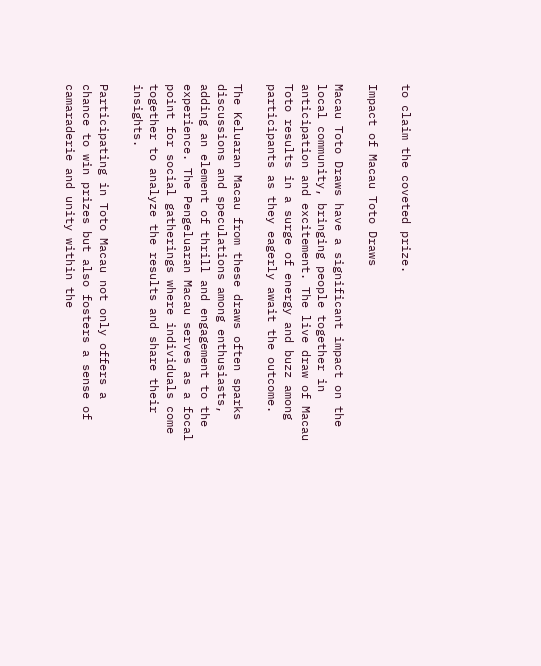to claim the coveted prize.

Impact of Macau Toto Draws

Macau Toto Draws have a significant impact on the local community, bringing people together in anticipation and excitement. The live draw of Macau Toto results in a surge of energy and buzz among participants as they eagerly await the outcome.

The Keluaran Macau from these draws often sparks discussions and speculations among enthusiasts, adding an element of thrill and engagement to the experience. The Pengeluaran Macau serves as a focal point for social gatherings where individuals come together to analyze the results and share their insights.

Participating in Toto Macau not only offers a chance to win prizes but also fosters a sense of camaraderie and unity within the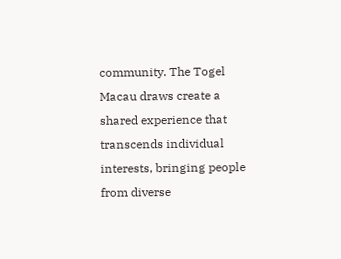community. The Togel Macau draws create a shared experience that transcends individual interests, bringing people from diverse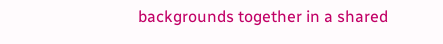backgrounds together in a shared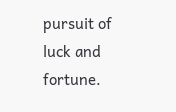pursuit of luck and fortune.